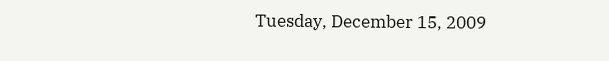Tuesday, December 15, 2009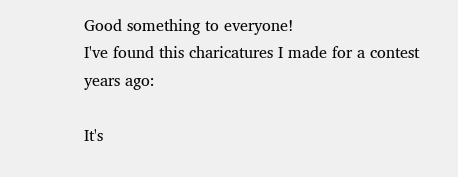Good something to everyone!
I've found this charicatures I made for a contest years ago:

It's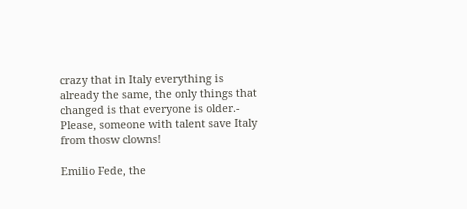crazy that in Italy everything is already the same, the only things that changed is that everyone is older.-
Please, someone with talent save Italy from thosw clowns!

Emilio Fede, the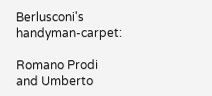Berlusconi's handyman-carpet:

Romano Prodi and Umberto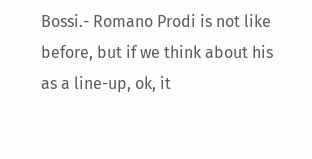Bossi.- Romano Prodi is not like before, but if we think about his as a line-up, ok, it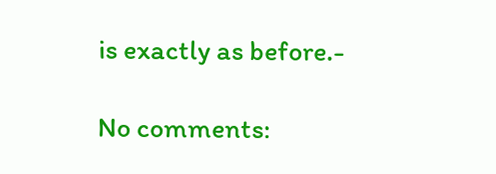is exactly as before.-

No comments: